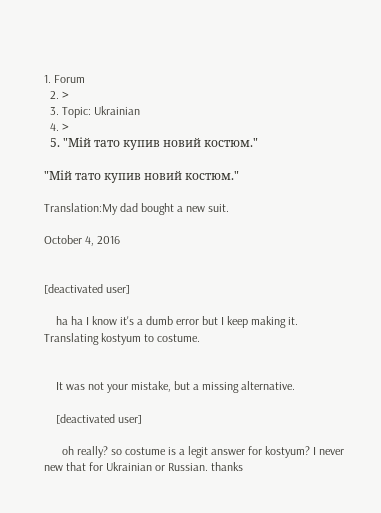1. Forum
  2. >
  3. Topic: Ukrainian
  4. >
  5. "Мій тато купив новий костюм."

"Мій тато купив новий костюм."

Translation:My dad bought a new suit.

October 4, 2016


[deactivated user]

    ha ha I know it's a dumb error but I keep making it. Translating kostyum to costume.


    It was not your mistake, but a missing alternative.

    [deactivated user]

      oh really? so costume is a legit answer for kostyum? I never new that for Ukrainian or Russian. thanks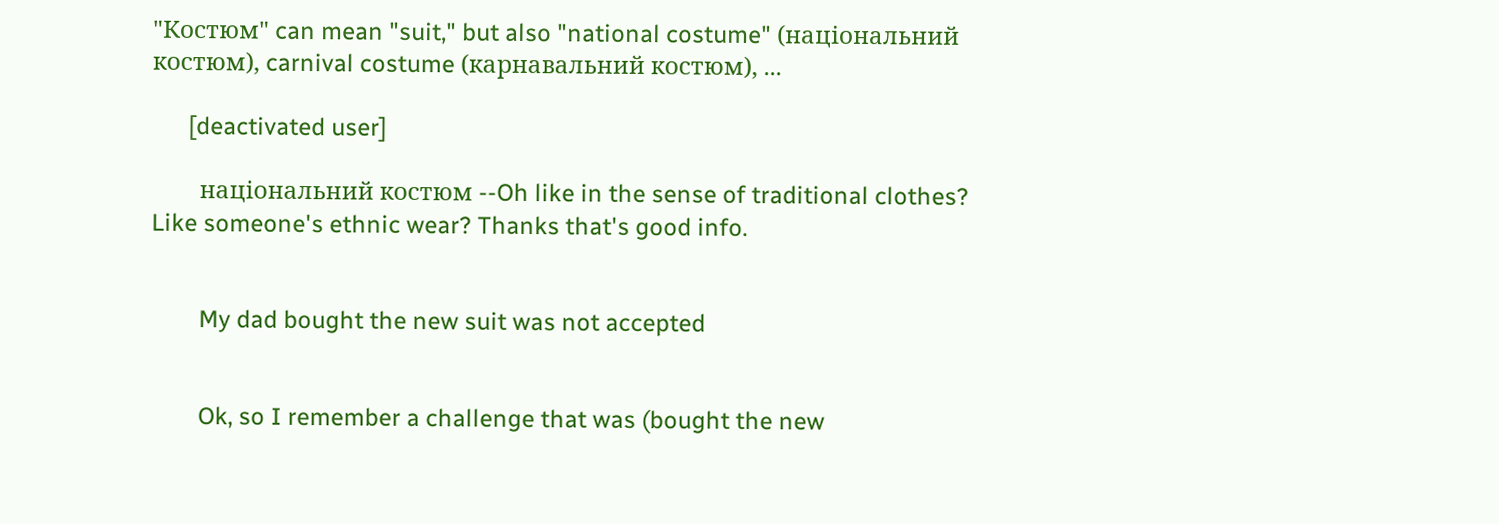"Костюм" can mean "suit," but also "national costume" (національний костюм), carnival costume (карнавальний костюм), ...

      [deactivated user]

        національний костюм --Oh like in the sense of traditional clothes? Like someone's ethnic wear? Thanks that's good info.


        My dad bought the new suit was not accepted


        Ok, so I remember a challenge that was (bought the new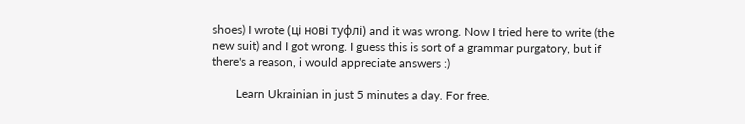shoes) I wrote (ці нові туфлі) and it was wrong. Now I tried here to write (the new suit) and I got wrong. I guess this is sort of a grammar purgatory, but if there's a reason, i would appreciate answers :)

        Learn Ukrainian in just 5 minutes a day. For free.